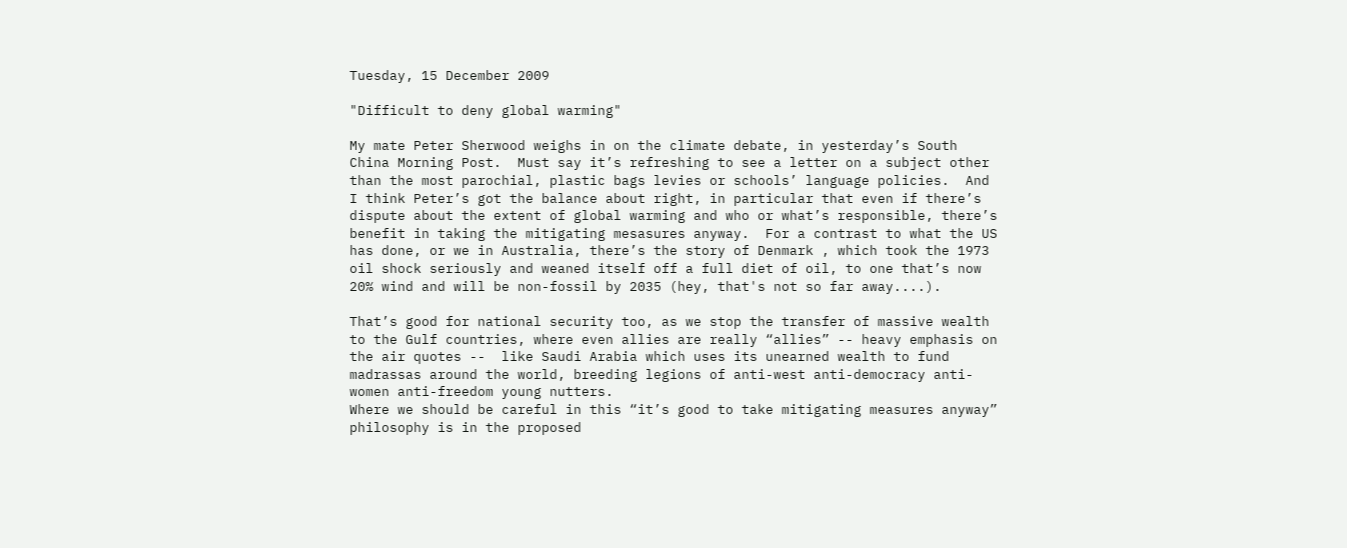Tuesday, 15 December 2009

"Difficult to deny global warming"

My mate Peter Sherwood weighs in on the climate debate, in yesterday’s South China Morning Post.  Must say it’s refreshing to see a letter on a subject other than the most parochial, plastic bags levies or schools’ language policies.  And I think Peter’s got the balance about right, in particular that even if there’s dispute about the extent of global warming and who or what’s responsible, there’s benefit in taking the mitigating mesasures anyway.  For a contrast to what the US has done, or we in Australia, there’s the story of Denmark , which took the 1973 oil shock seriously and weaned itself off a full diet of oil, to one that’s now 20% wind and will be non-fossil by 2035 (hey, that's not so far away....).

That’s good for national security too, as we stop the transfer of massive wealth to the Gulf countries, where even allies are really “allies” -- heavy emphasis on the air quotes --  like Saudi Arabia which uses its unearned wealth to fund madrassas around the world, breeding legions of anti-west anti-democracy anti-women anti-freedom young nutters.
Where we should be careful in this “it’s good to take mitigating measures anyway” philosophy is in the proposed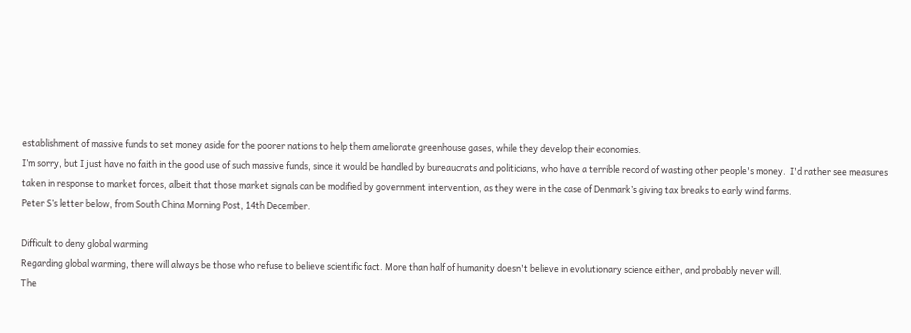establishment of massive funds to set money aside for the poorer nations to help them ameliorate greenhouse gases, while they develop their economies.
I’m sorry, but I just have no faith in the good use of such massive funds, since it would be handled by bureaucrats and politicians, who have a terrible record of wasting other people's money.  I'd rather see measures taken in response to market forces, albeit that those market signals can be modified by government intervention, as they were in the case of Denmark’s giving tax breaks to early wind farms.
Peter S’s letter below, from South China Morning Post, 14th December.

Difficult to deny global warming
Regarding global warming, there will always be those who refuse to believe scientific fact. More than half of humanity doesn't believe in evolutionary science either, and probably never will.
The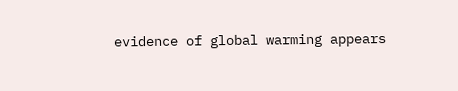evidence of global warming appears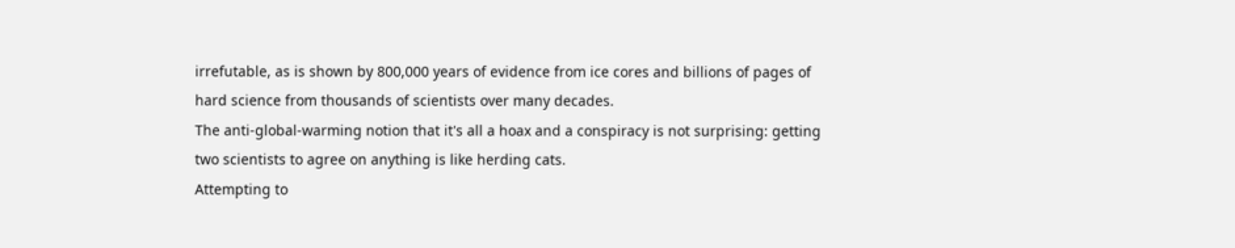irrefutable, as is shown by 800,000 years of evidence from ice cores and billions of pages of hard science from thousands of scientists over many decades.
The anti-global-warming notion that it's all a hoax and a conspiracy is not surprising: getting two scientists to agree on anything is like herding cats.
Attempting to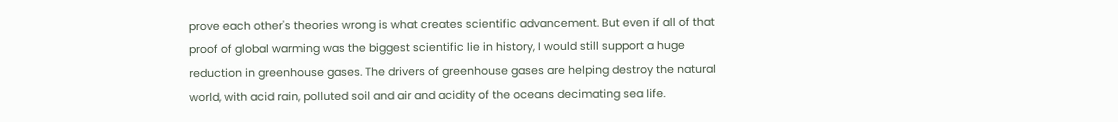prove each other's theories wrong is what creates scientific advancement. But even if all of that proof of global warming was the biggest scientific lie in history, I would still support a huge reduction in greenhouse gases. The drivers of greenhouse gases are helping destroy the natural world, with acid rain, polluted soil and air and acidity of the oceans decimating sea life.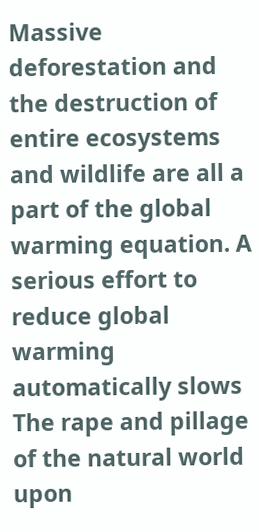Massive deforestation and the destruction of entire ecosystems and wildlife are all a part of the global warming equation. A serious effort to reduce global warming automatically slows The rape and pillage of the natural world upon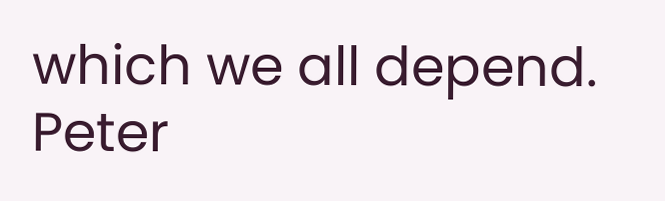which we all depend.
Peter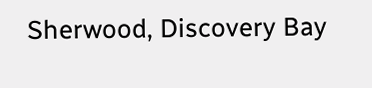Sherwood, Discovery Bay